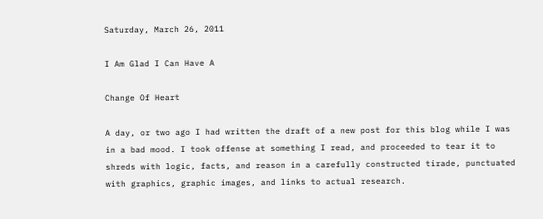Saturday, March 26, 2011

I Am Glad I Can Have A

Change Of Heart

A day, or two ago I had written the draft of a new post for this blog while I was in a bad mood. I took offense at something I read, and proceeded to tear it to shreds with logic, facts, and reason in a carefully constructed tirade, punctuated with graphics, graphic images, and links to actual research.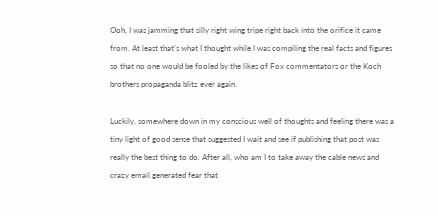Ooh, I was jamming that silly right wing tripe right back into the orifice it came from. At least that’s what I thought while I was compiling the real facts and figures so that no one would be fooled by the likes of Fox commentators or the Koch brothers propaganda blitz ever again.

Luckily, somewhere down in my conscious well of thoughts and feeling there was a tiny light of good sense that suggested I wait and see if publishing that post was really the best thing to do. After all, who am I to take away the cable news and crazy email generated fear that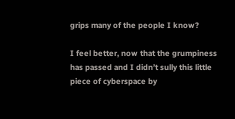grips many of the people I know?

I feel better, now that the grumpiness has passed and I didn’t sully this little piece of cyberspace by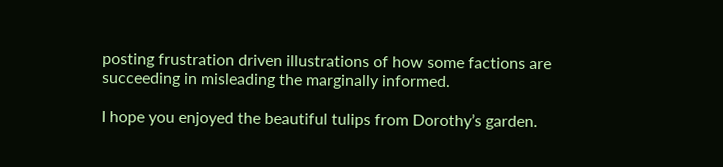posting frustration driven illustrations of how some factions are succeeding in misleading the marginally informed.

I hope you enjoyed the beautiful tulips from Dorothy’s garden.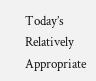Today’s Relatively Appropriate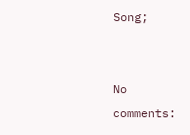Song;


No comments: